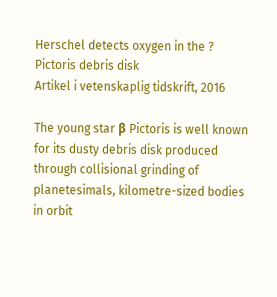Herschel detects oxygen in the ? Pictoris debris disk
Artikel i vetenskaplig tidskrift, 2016

The young star β Pictoris is well known for its dusty debris disk produced through collisional grinding of planetesimals, kilometre-sized bodies in orbit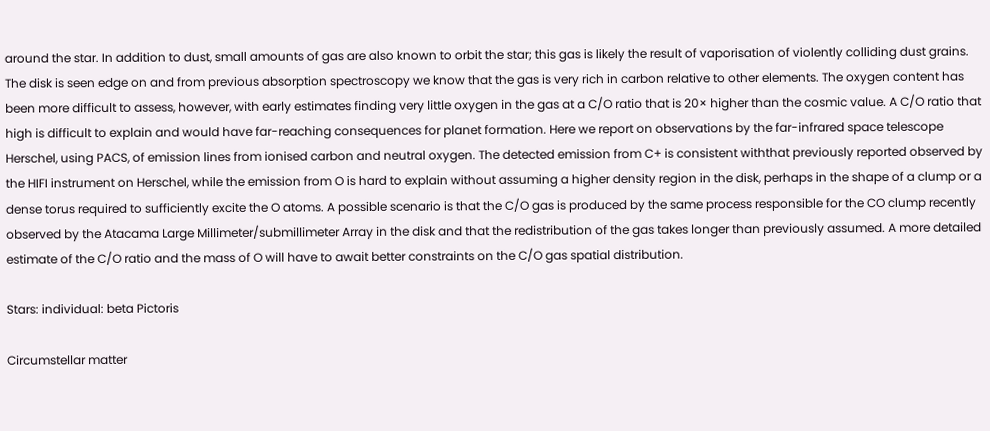around the star. In addition to dust, small amounts of gas are also known to orbit the star; this gas is likely the result of vaporisation of violently colliding dust grains. The disk is seen edge on and from previous absorption spectroscopy we know that the gas is very rich in carbon relative to other elements. The oxygen content has been more difficult to assess, however, with early estimates finding very little oxygen in the gas at a C/O ratio that is 20× higher than the cosmic value. A C/O ratio that high is difficult to explain and would have far-reaching consequences for planet formation. Here we report on observations by the far-infrared space telescope Herschel, using PACS, of emission lines from ionised carbon and neutral oxygen. The detected emission from C+ is consistent withthat previously reported observed by the HIFI instrument on Herschel, while the emission from O is hard to explain without assuming a higher density region in the disk, perhaps in the shape of a clump or a dense torus required to sufficiently excite the O atoms. A possible scenario is that the C/O gas is produced by the same process responsible for the CO clump recently observed by the Atacama Large Millimeter/submillimeter Array in the disk and that the redistribution of the gas takes longer than previously assumed. A more detailed estimate of the C/O ratio and the mass of O will have to await better constraints on the C/O gas spatial distribution.

Stars: individual: beta Pictoris

Circumstellar matter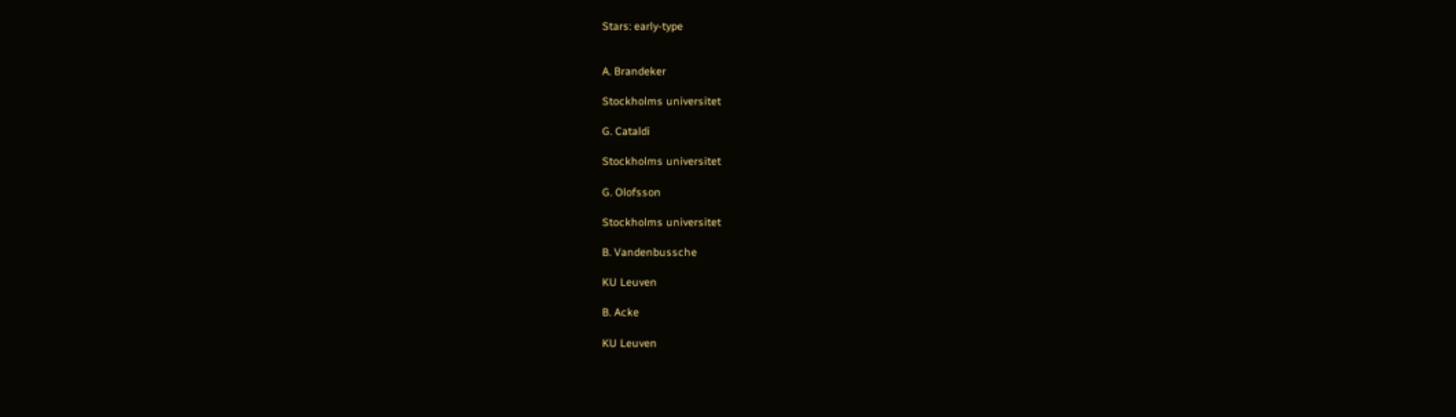Stars: early-type


A. Brandeker

Stockholms universitet

G. Cataldi

Stockholms universitet

G. Olofsson

Stockholms universitet

B. Vandenbussche

KU Leuven

B. Acke

KU Leuven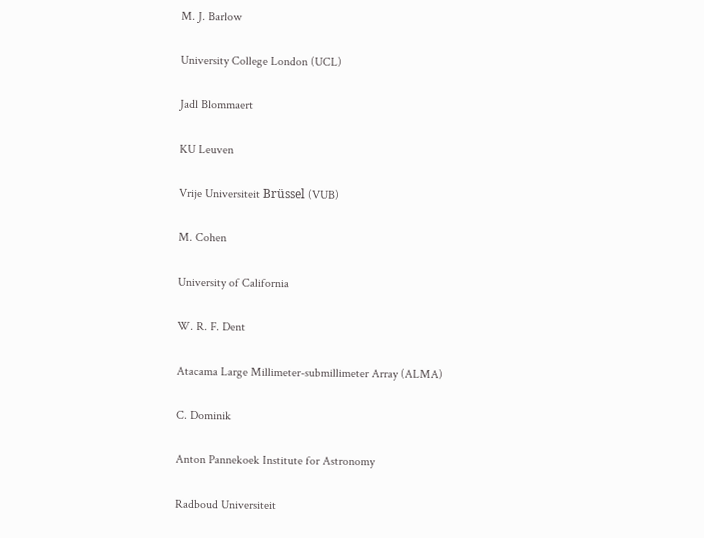M. J. Barlow

University College London (UCL)

Jadl Blommaert

KU Leuven

Vrije Universiteit Brüssel (VUB)

M. Cohen

University of California

W. R. F. Dent

Atacama Large Millimeter-submillimeter Array (ALMA)

C. Dominik

Anton Pannekoek Institute for Astronomy

Radboud Universiteit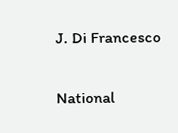J. Di Francesco

National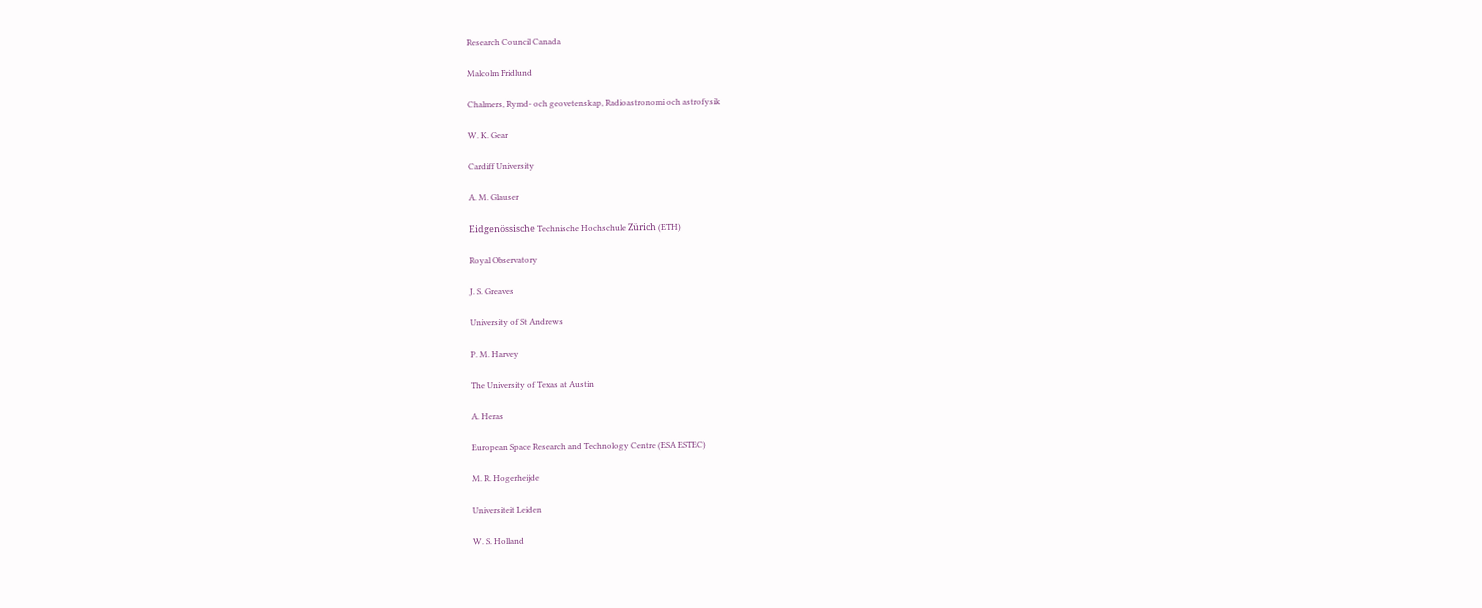Research Council Canada

Malcolm Fridlund

Chalmers, Rymd- och geovetenskap, Radioastronomi och astrofysik

W. K. Gear

Cardiff University

A. M. Glauser

Eidgenössische Technische Hochschule Zürich (ETH)

Royal Observatory

J. S. Greaves

University of St Andrews

P. M. Harvey

The University of Texas at Austin

A. Heras

European Space Research and Technology Centre (ESA ESTEC)

M. R. Hogerheijde

Universiteit Leiden

W. S. Holland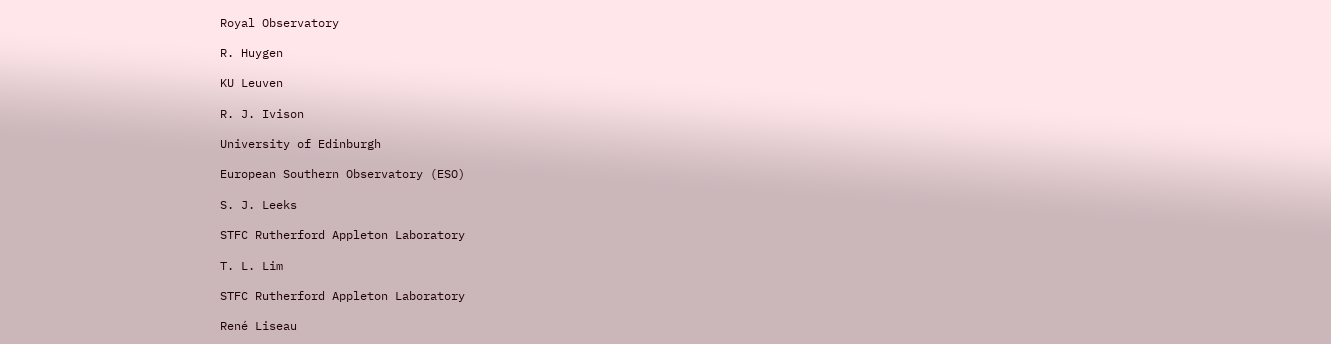Royal Observatory

R. Huygen

KU Leuven

R. J. Ivison

University of Edinburgh

European Southern Observatory (ESO)

S. J. Leeks

STFC Rutherford Appleton Laboratory

T. L. Lim

STFC Rutherford Appleton Laboratory

René Liseau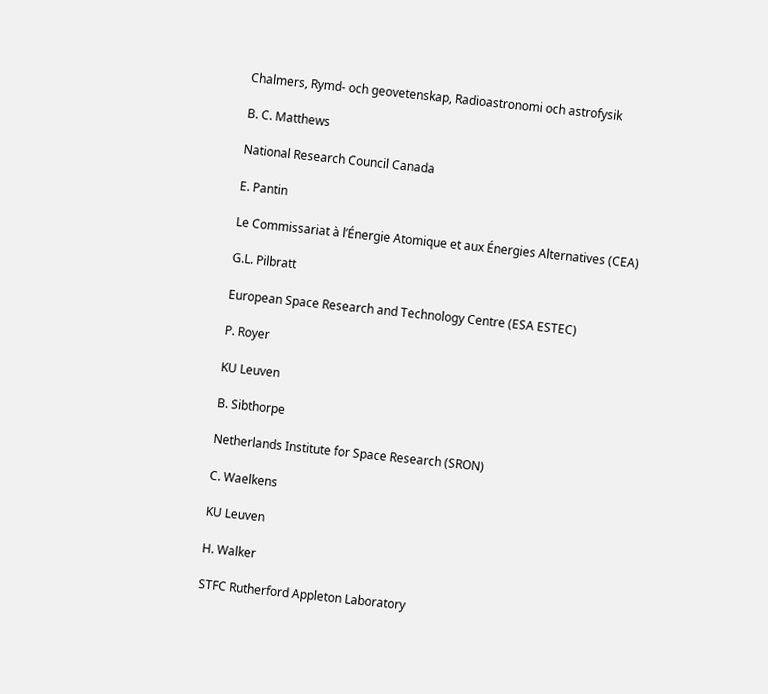Chalmers, Rymd- och geovetenskap, Radioastronomi och astrofysik

B. C. Matthews

National Research Council Canada

E. Pantin

Le Commissariat à l’Énergie Atomique et aux Énergies Alternatives (CEA)

G.L. Pilbratt

European Space Research and Technology Centre (ESA ESTEC)

P. Royer

KU Leuven

B. Sibthorpe

Netherlands Institute for Space Research (SRON)

C. Waelkens

KU Leuven

H. Walker

STFC Rutherford Appleton Laboratory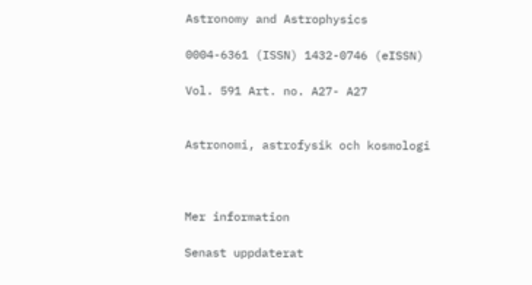Astronomy and Astrophysics

0004-6361 (ISSN) 1432-0746 (eISSN)

Vol. 591 Art. no. A27- A27


Astronomi, astrofysik och kosmologi



Mer information

Senast uppdaterat